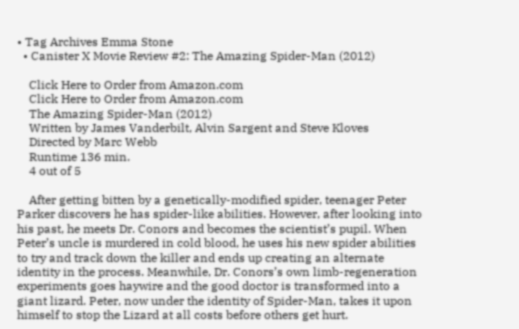• Tag Archives Emma Stone
  • Canister X Movie Review #2: The Amazing Spider-Man (2012)

    Click Here to Order from Amazon.com
    Click Here to Order from Amazon.com
    The Amazing Spider-Man (2012)
    Written by James Vanderbilt, Alvin Sargent and Steve Kloves
    Directed by Marc Webb
    Runtime 136 min.
    4 out of 5

    After getting bitten by a genetically-modified spider, teenager Peter Parker discovers he has spider-like abilities. However, after looking into his past, he meets Dr. Conors and becomes the scientist’s pupil. When Peter’s uncle is murdered in cold blood, he uses his new spider abilities to try and track down the killer and ends up creating an alternate identity in the process. Meanwhile, Dr. Conors’s own limb-regeneration experiments goes haywire and the good doctor is transformed into a giant lizard. Peter, now under the identity of Spider-Man, takes it upon himself to stop the Lizard at all costs before others get hurt.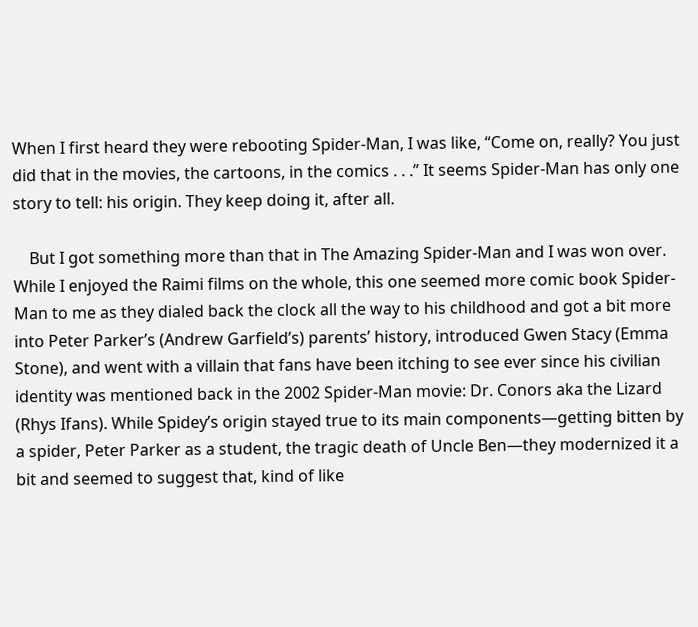When I first heard they were rebooting Spider-Man, I was like, “Come on, really? You just did that in the movies, the cartoons, in the comics . . .” It seems Spider-Man has only one story to tell: his origin. They keep doing it, after all.

    But I got something more than that in The Amazing Spider-Man and I was won over. While I enjoyed the Raimi films on the whole, this one seemed more comic book Spider-Man to me as they dialed back the clock all the way to his childhood and got a bit more into Peter Parker’s (Andrew Garfield’s) parents’ history, introduced Gwen Stacy (Emma Stone), and went with a villain that fans have been itching to see ever since his civilian identity was mentioned back in the 2002 Spider-Man movie: Dr. Conors aka the Lizard (Rhys Ifans). While Spidey’s origin stayed true to its main components—getting bitten by a spider, Peter Parker as a student, the tragic death of Uncle Ben—they modernized it a bit and seemed to suggest that, kind of like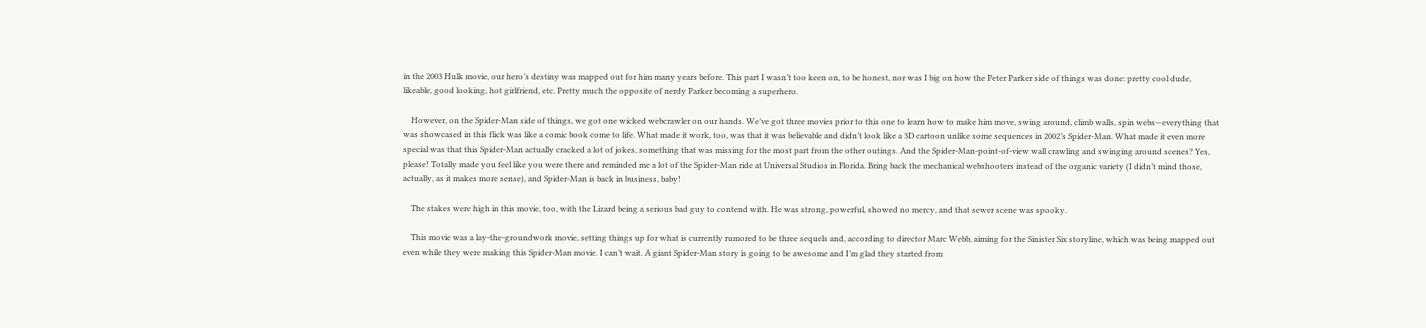in the 2003 Hulk movie, our hero’s destiny was mapped out for him many years before. This part I wasn’t too keen on, to be honest, nor was I big on how the Peter Parker side of things was done: pretty cool dude, likeable, good looking, hot girlfriend, etc. Pretty much the opposite of nerdy Parker becoming a superhero.

    However, on the Spider-Man side of things, we got one wicked webcrawler on our hands. We’ve got three movies prior to this one to learn how to make him move, swing around, climb walls, spin webs—everything that was showcased in this flick was like a comic book come to life. What made it work, too, was that it was believable and didn’t look like a 3D cartoon unlike some sequences in 2002’s Spider-Man. What made it even more special was that this Spider-Man actually cracked a lot of jokes, something that was missing for the most part from the other outings. And the Spider-Man-point-of-view wall crawling and swinging around scenes? Yes, please! Totally made you feel like you were there and reminded me a lot of the Spider-Man ride at Universal Studios in Florida. Bring back the mechanical webshooters instead of the organic variety (I didn’t mind those, actually, as it makes more sense), and Spider-Man is back in business, baby!

    The stakes were high in this movie, too, with the Lizard being a serious bad guy to contend with. He was strong, powerful, showed no mercy, and that sewer scene was spooky.

    This movie was a lay-the-groundwork movie, setting things up for what is currently rumored to be three sequels and, according to director Marc Webb, aiming for the Sinister Six storyline, which was being mapped out even while they were making this Spider-Man movie. I can’t wait. A giant Spider-Man story is going to be awesome and I’m glad they started from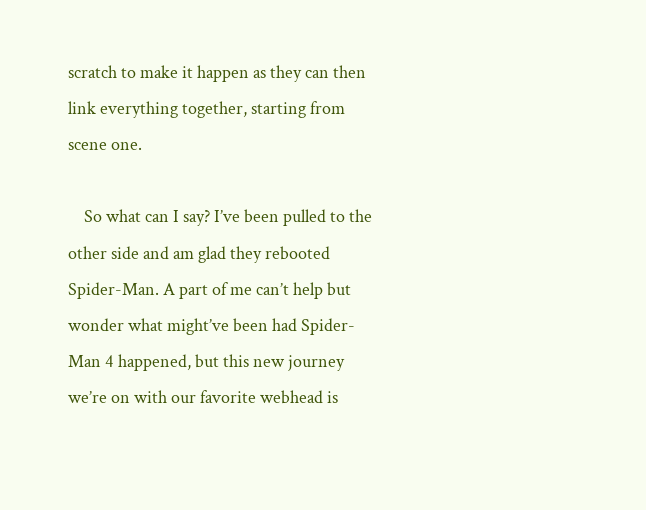scratch to make it happen as they can then link everything together, starting from scene one.

    So what can I say? I’ve been pulled to the other side and am glad they rebooted Spider-Man. A part of me can’t help but wonder what might’ve been had Spider-Man 4 happened, but this new journey we’re on with our favorite webhead is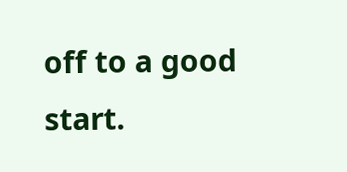off to a good start.